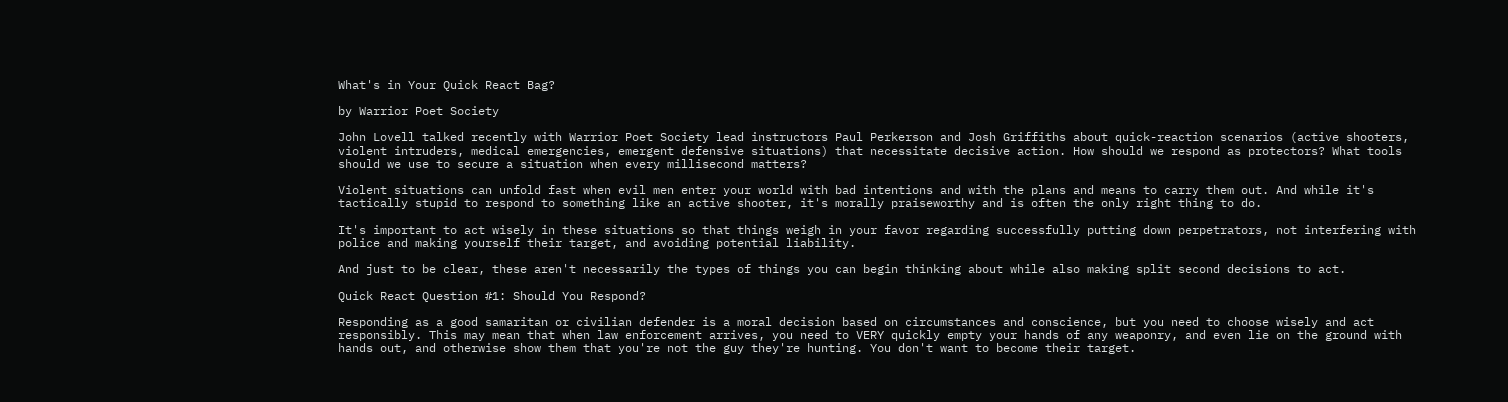What's in Your Quick React Bag?

by Warrior Poet Society

John Lovell talked recently with Warrior Poet Society lead instructors Paul Perkerson and Josh Griffiths about quick-reaction scenarios (active shooters, violent intruders, medical emergencies, emergent defensive situations) that necessitate decisive action. How should we respond as protectors? What tools should we use to secure a situation when every millisecond matters?

Violent situations can unfold fast when evil men enter your world with bad intentions and with the plans and means to carry them out. And while it's tactically stupid to respond to something like an active shooter, it's morally praiseworthy and is often the only right thing to do.

It's important to act wisely in these situations so that things weigh in your favor regarding successfully putting down perpetrators, not interfering with police and making yourself their target, and avoiding potential liability.

And just to be clear, these aren't necessarily the types of things you can begin thinking about while also making split second decisions to act.

Quick React Question #1: Should You Respond?

Responding as a good samaritan or civilian defender is a moral decision based on circumstances and conscience, but you need to choose wisely and act responsibly. This may mean that when law enforcement arrives, you need to VERY quickly empty your hands of any weaponry, and even lie on the ground with hands out, and otherwise show them that you're not the guy they're hunting. You don't want to become their target.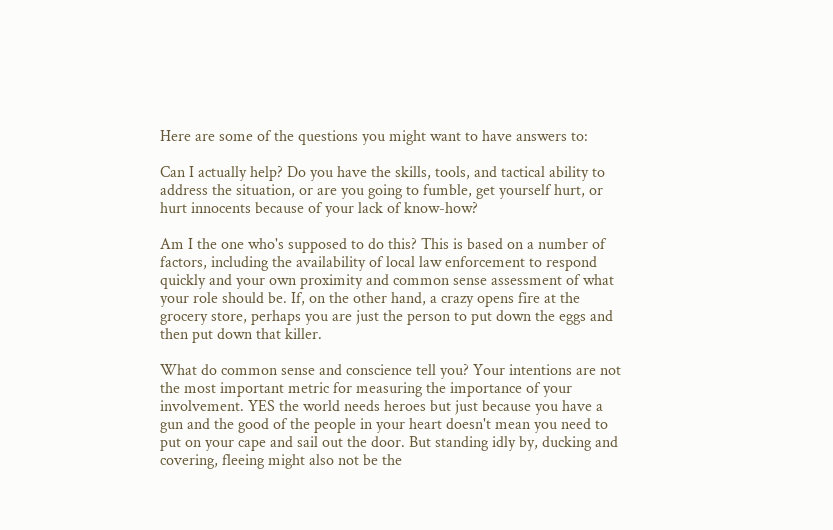Here are some of the questions you might want to have answers to:

Can I actually help? Do you have the skills, tools, and tactical ability to address the situation, or are you going to fumble, get yourself hurt, or hurt innocents because of your lack of know-how?

Am I the one who's supposed to do this? This is based on a number of factors, including the availability of local law enforcement to respond quickly and your own proximity and common sense assessment of what your role should be. If, on the other hand, a crazy opens fire at the grocery store, perhaps you are just the person to put down the eggs and then put down that killer.

What do common sense and conscience tell you? Your intentions are not the most important metric for measuring the importance of your involvement. YES the world needs heroes but just because you have a gun and the good of the people in your heart doesn't mean you need to put on your cape and sail out the door. But standing idly by, ducking and covering, fleeing might also not be the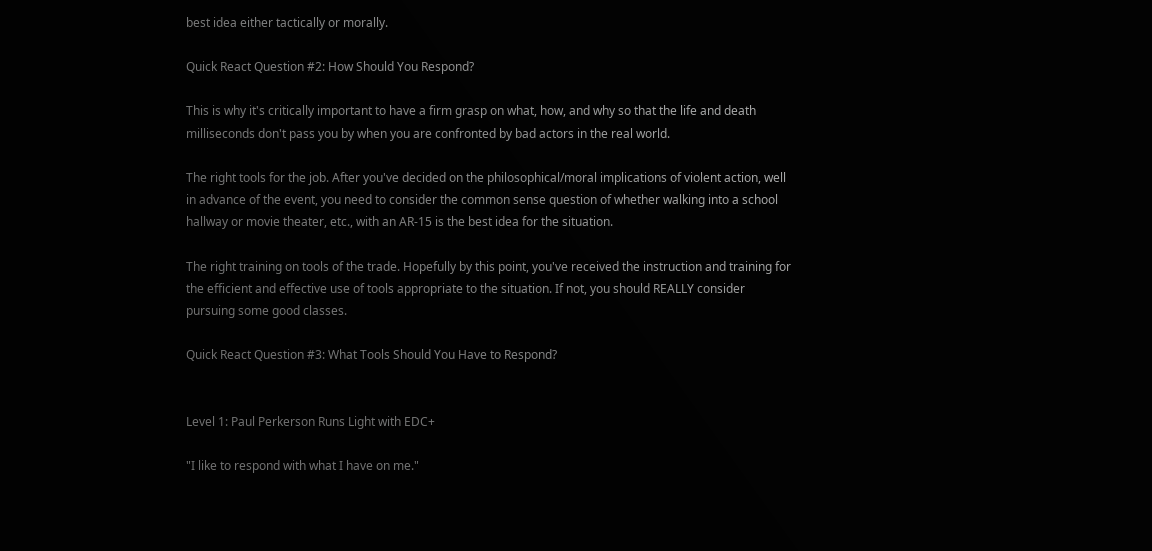best idea either tactically or morally.

Quick React Question #2: How Should You Respond?

This is why it's critically important to have a firm grasp on what, how, and why so that the life and death milliseconds don't pass you by when you are confronted by bad actors in the real world.

The right tools for the job. After you've decided on the philosophical/moral implications of violent action, well in advance of the event, you need to consider the common sense question of whether walking into a school hallway or movie theater, etc., with an AR-15 is the best idea for the situation.

The right training on tools of the trade. Hopefully by this point, you've received the instruction and training for the efficient and effective use of tools appropriate to the situation. If not, you should REALLY consider pursuing some good classes.

Quick React Question #3: What Tools Should You Have to Respond?


Level 1: Paul Perkerson Runs Light with EDC+

"I like to respond with what I have on me."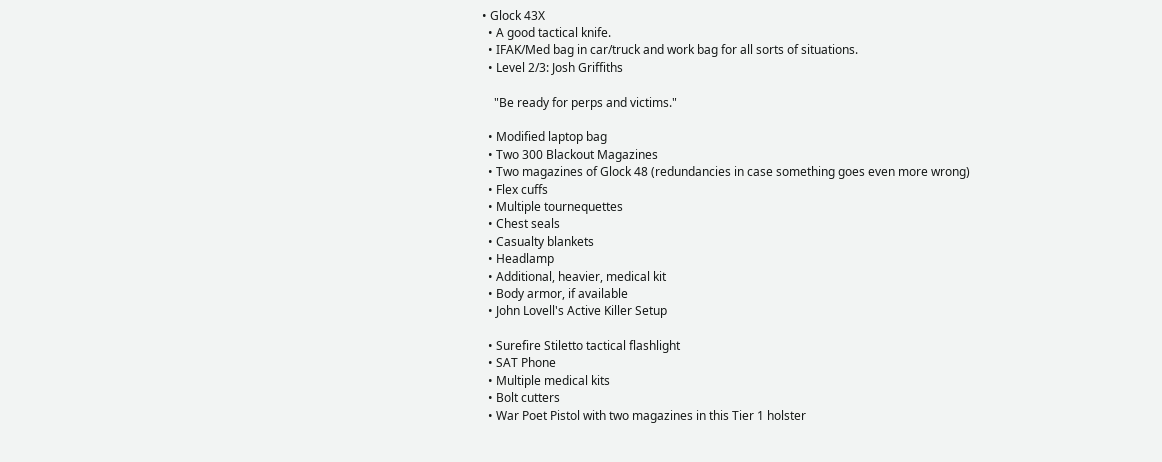• Glock 43X
  • A good tactical knife.
  • IFAK/Med bag in car/truck and work bag for all sorts of situations.
  • Level 2/3: Josh Griffiths

    "Be ready for perps and victims."

  • Modified laptop bag
  • Two 300 Blackout Magazines
  • Two magazines of Glock 48 (redundancies in case something goes even more wrong)
  • Flex cuffs
  • Multiple tournequettes
  • Chest seals
  • Casualty blankets
  • Headlamp
  • Additional, heavier, medical kit
  • Body armor, if available
  • John Lovell's Active Killer Setup

  • Surefire Stiletto tactical flashlight
  • SAT Phone
  • Multiple medical kits
  • Bolt cutters
  • War Poet Pistol with two magazines in this Tier 1 holster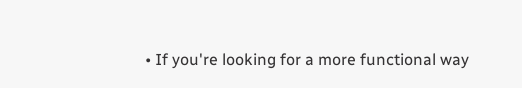• If you're looking for a more functional way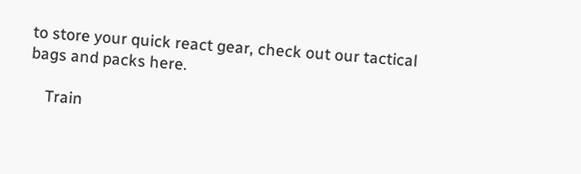to store your quick react gear, check out our tactical bags and packs here.

    Train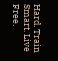Hard. Train Smart. Live Free.